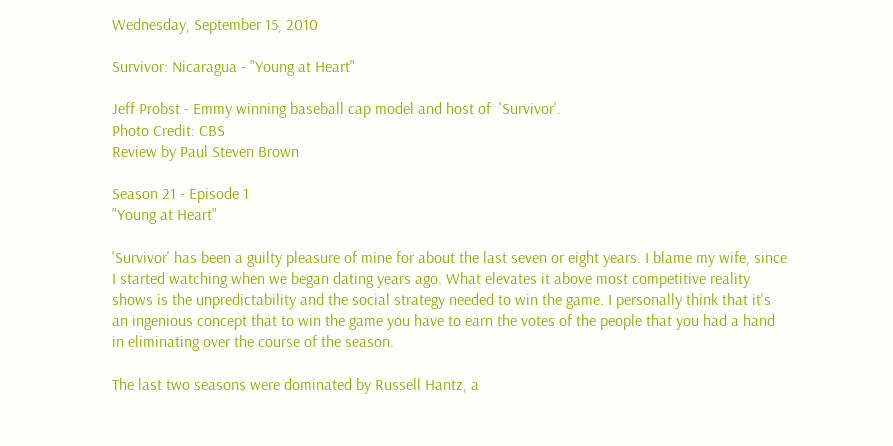Wednesday, September 15, 2010

Survivor: Nicaragua - "Young at Heart"

Jeff Probst - Emmy winning baseball cap model and host of  'Survivor'.
Photo Credit: CBS
Review by Paul Steven Brown

Season 21 - Episode 1
"Young at Heart"

'Survivor' has been a guilty pleasure of mine for about the last seven or eight years. I blame my wife, since I started watching when we began dating years ago. What elevates it above most competitive reality shows is the unpredictability and the social strategy needed to win the game. I personally think that it's an ingenious concept that to win the game you have to earn the votes of the people that you had a hand in eliminating over the course of the season.

The last two seasons were dominated by Russell Hantz, a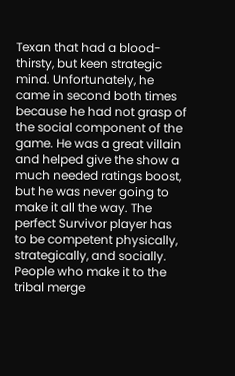Texan that had a blood-thirsty, but keen strategic mind. Unfortunately, he came in second both times because he had not grasp of the social component of the game. He was a great villain and helped give the show a much needed ratings boost, but he was never going to make it all the way. The perfect Survivor player has to be competent physically, strategically, and socially. People who make it to the tribal merge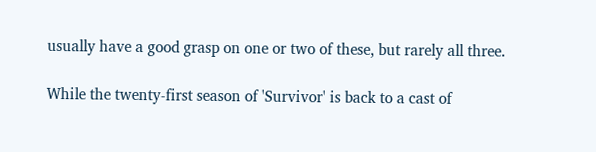usually have a good grasp on one or two of these, but rarely all three.

While the twenty-first season of 'Survivor' is back to a cast of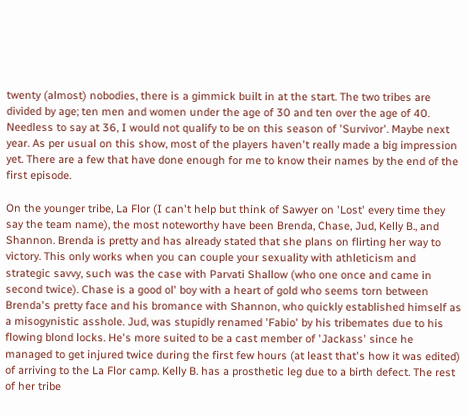twenty (almost) nobodies, there is a gimmick built in at the start. The two tribes are divided by age; ten men and women under the age of 30 and ten over the age of 40. Needless to say at 36, I would not qualify to be on this season of 'Survivor'. Maybe next year. As per usual on this show, most of the players haven't really made a big impression yet. There are a few that have done enough for me to know their names by the end of the first episode.

On the younger tribe, La Flor (I can't help but think of Sawyer on 'Lost' every time they say the team name), the most noteworthy have been Brenda, Chase, Jud, Kelly B., and Shannon. Brenda is pretty and has already stated that she plans on flirting her way to victory. This only works when you can couple your sexuality with athleticism and strategic savvy, such was the case with Parvati Shallow (who one once and came in second twice). Chase is a good ol' boy with a heart of gold who seems torn between Brenda's pretty face and his bromance with Shannon, who quickly established himself as a misogynistic asshole. Jud, was stupidly renamed 'Fabio' by his tribemates due to his flowing blond locks. He's more suited to be a cast member of 'Jackass' since he managed to get injured twice during the first few hours (at least that's how it was edited) of arriving to the La Flor camp. Kelly B. has a prosthetic leg due to a birth defect. The rest of her tribe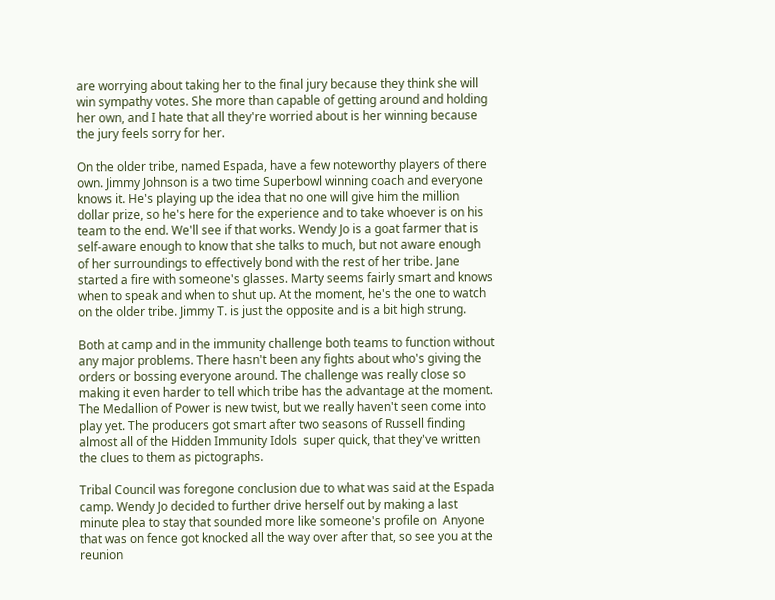are worrying about taking her to the final jury because they think she will win sympathy votes. She more than capable of getting around and holding her own, and I hate that all they're worried about is her winning because the jury feels sorry for her.

On the older tribe, named Espada, have a few noteworthy players of there own. Jimmy Johnson is a two time Superbowl winning coach and everyone knows it. He's playing up the idea that no one will give him the million dollar prize, so he's here for the experience and to take whoever is on his team to the end. We'll see if that works. Wendy Jo is a goat farmer that is self-aware enough to know that she talks to much, but not aware enough of her surroundings to effectively bond with the rest of her tribe. Jane started a fire with someone's glasses. Marty seems fairly smart and knows when to speak and when to shut up. At the moment, he's the one to watch on the older tribe. Jimmy T. is just the opposite and is a bit high strung.

Both at camp and in the immunity challenge both teams to function without any major problems. There hasn't been any fights about who's giving the orders or bossing everyone around. The challenge was really close so making it even harder to tell which tribe has the advantage at the moment. The Medallion of Power is new twist, but we really haven't seen come into play yet. The producers got smart after two seasons of Russell finding almost all of the Hidden Immunity Idols  super quick, that they've written the clues to them as pictographs.

Tribal Council was foregone conclusion due to what was said at the Espada camp. Wendy Jo decided to further drive herself out by making a last minute plea to stay that sounded more like someone's profile on  Anyone that was on fence got knocked all the way over after that, so see you at the reunion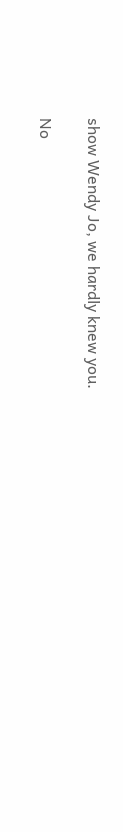show Wendy Jo, we hardly knew you.

No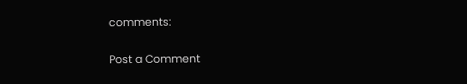comments:

Post a Comment